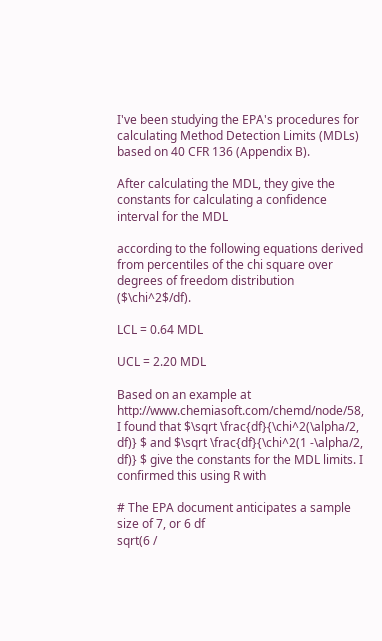I've been studying the EPA's procedures for calculating Method Detection Limits (MDLs) based on 40 CFR 136 (Appendix B).

After calculating the MDL, they give the constants for calculating a confidence interval for the MDL

according to the following equations derived from percentiles of the chi square over degrees of freedom distribution ($\chi^2$/df).

LCL = 0.64 MDL

UCL = 2.20 MDL

Based on an example at http://www.chemiasoft.com/chemd/node/58, I found that $\sqrt \frac{df}{\chi^2(\alpha/2, df)} $ and $\sqrt \frac{df}{\chi^2(1 -\alpha/2, df)} $ give the constants for the MDL limits. I confirmed this using R with

# The EPA document anticipates a sample size of 7, or 6 df
sqrt(6 /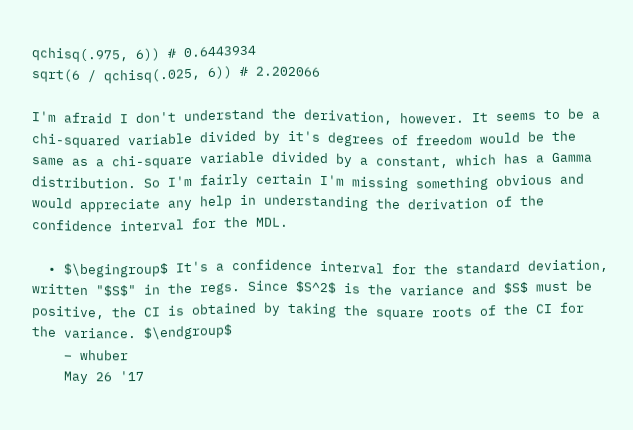qchisq(.975, 6)) # 0.6443934
sqrt(6 / qchisq(.025, 6)) # 2.202066

I'm afraid I don't understand the derivation, however. It seems to be a chi-squared variable divided by it's degrees of freedom would be the same as a chi-square variable divided by a constant, which has a Gamma distribution. So I'm fairly certain I'm missing something obvious and would appreciate any help in understanding the derivation of the confidence interval for the MDL.

  • $\begingroup$ It's a confidence interval for the standard deviation, written "$S$" in the regs. Since $S^2$ is the variance and $S$ must be positive, the CI is obtained by taking the square roots of the CI for the variance. $\endgroup$
    – whuber
    May 26 '17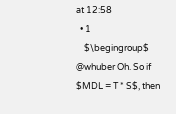at 12:58
  • 1
    $\begingroup$ @whuber Oh. So if $MDL = T * S$, then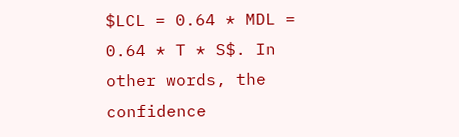$LCL = 0.64 * MDL = 0.64 * T * S$. In other words, the confidence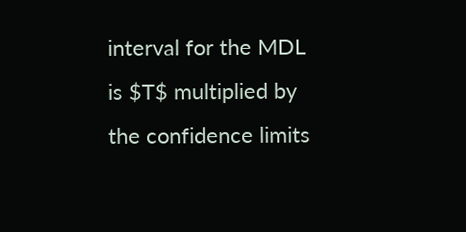interval for the MDL is $T$ multiplied by the confidence limits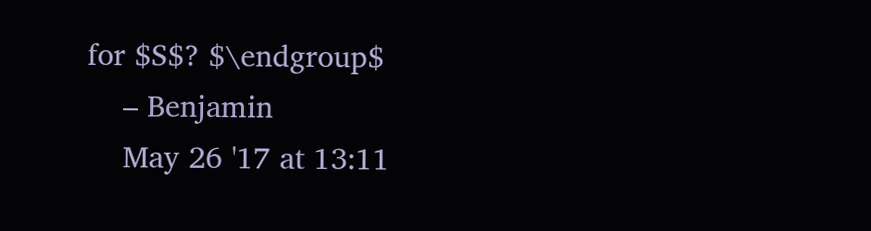for $S$? $\endgroup$
    – Benjamin
    May 26 '17 at 13:11